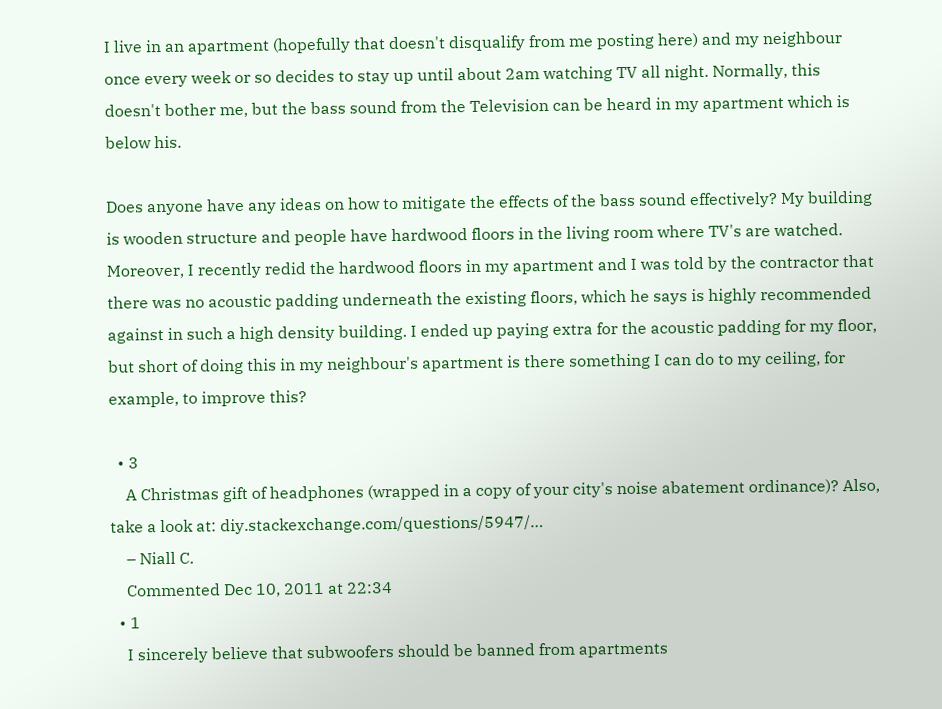I live in an apartment (hopefully that doesn't disqualify from me posting here) and my neighbour once every week or so decides to stay up until about 2am watching TV all night. Normally, this doesn't bother me, but the bass sound from the Television can be heard in my apartment which is below his.

Does anyone have any ideas on how to mitigate the effects of the bass sound effectively? My building is wooden structure and people have hardwood floors in the living room where TV's are watched. Moreover, I recently redid the hardwood floors in my apartment and I was told by the contractor that there was no acoustic padding underneath the existing floors, which he says is highly recommended against in such a high density building. I ended up paying extra for the acoustic padding for my floor, but short of doing this in my neighbour's apartment is there something I can do to my ceiling, for example, to improve this?

  • 3
    A Christmas gift of headphones (wrapped in a copy of your city's noise abatement ordinance)? Also, take a look at: diy.stackexchange.com/questions/5947/…
    – Niall C.
    Commented Dec 10, 2011 at 22:34
  • 1
    I sincerely believe that subwoofers should be banned from apartments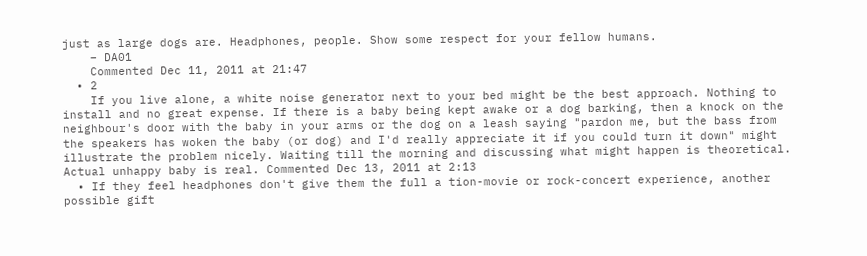just as large dogs are. Headphones, people. Show some respect for your fellow humans.
    – DA01
    Commented Dec 11, 2011 at 21:47
  • 2
    If you live alone, a white noise generator next to your bed might be the best approach. Nothing to install and no great expense. If there is a baby being kept awake or a dog barking, then a knock on the neighbour's door with the baby in your arms or the dog on a leash saying "pardon me, but the bass from the speakers has woken the baby (or dog) and I'd really appreciate it if you could turn it down" might illustrate the problem nicely. Waiting till the morning and discussing what might happen is theoretical. Actual unhappy baby is real. Commented Dec 13, 2011 at 2:13
  • If they feel headphones don't give them the full a tion-movie or rock-concert experience, another possible gift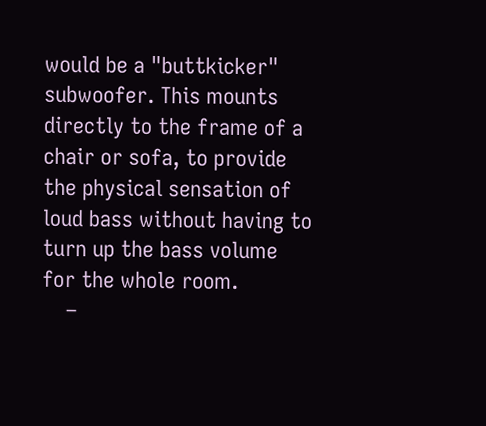would be a "buttkicker" subwoofer. This mounts directly to the frame of a chair or sofa, to provide the physical sensation of loud bass without having to turn up the bass volume for the whole room.
    –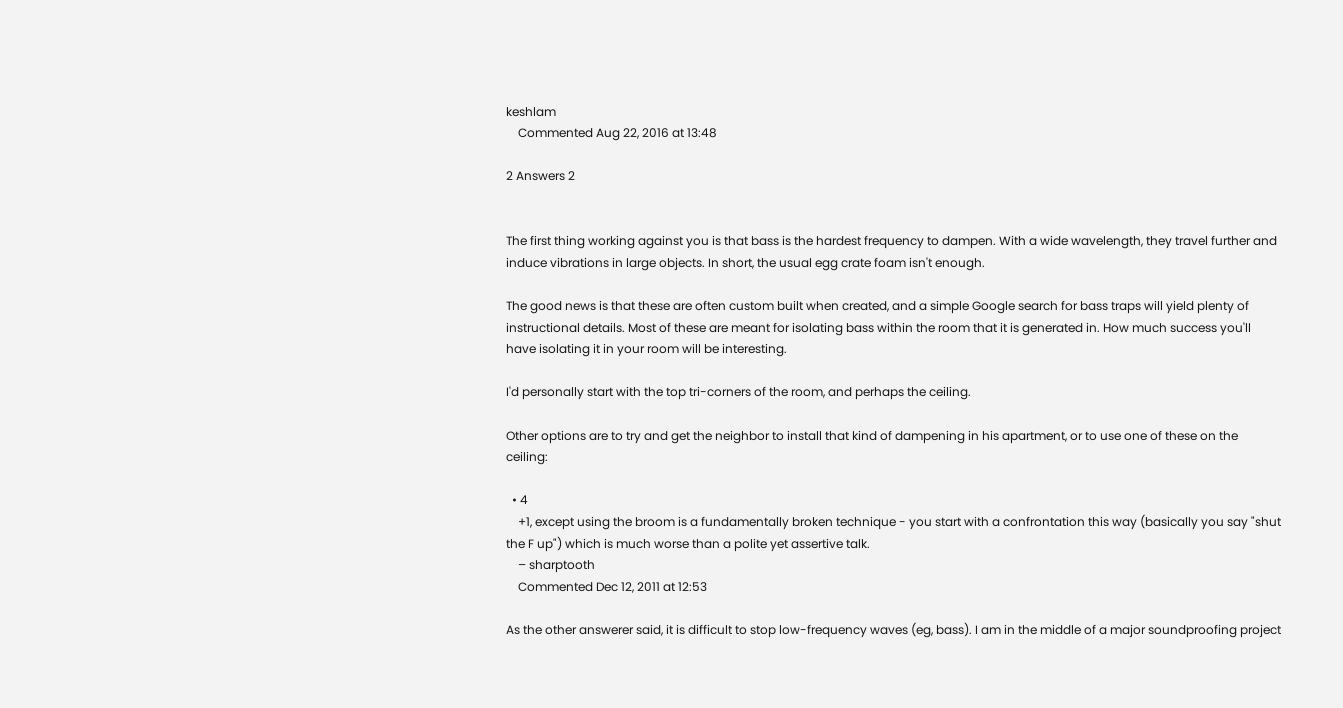keshlam
    Commented Aug 22, 2016 at 13:48

2 Answers 2


The first thing working against you is that bass is the hardest frequency to dampen. With a wide wavelength, they travel further and induce vibrations in large objects. In short, the usual egg crate foam isn't enough.

The good news is that these are often custom built when created, and a simple Google search for bass traps will yield plenty of instructional details. Most of these are meant for isolating bass within the room that it is generated in. How much success you'll have isolating it in your room will be interesting.

I'd personally start with the top tri-corners of the room, and perhaps the ceiling.

Other options are to try and get the neighbor to install that kind of dampening in his apartment, or to use one of these on the ceiling:

  • 4
    +1, except using the broom is a fundamentally broken technique - you start with a confrontation this way (basically you say "shut the F up") which is much worse than a polite yet assertive talk.
    – sharptooth
    Commented Dec 12, 2011 at 12:53

As the other answerer said, it is difficult to stop low-frequency waves (eg, bass). I am in the middle of a major soundproofing project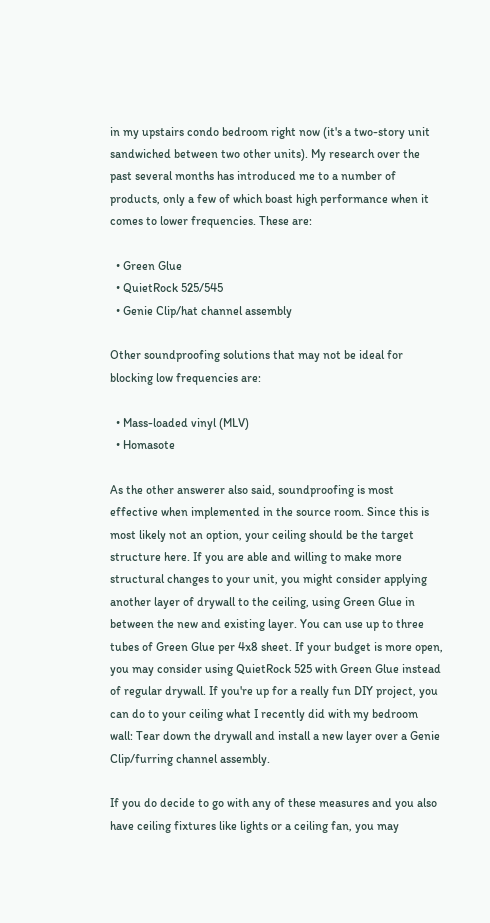in my upstairs condo bedroom right now (it's a two-story unit sandwiched between two other units). My research over the past several months has introduced me to a number of products, only a few of which boast high performance when it comes to lower frequencies. These are:

  • Green Glue
  • QuietRock 525/545
  • Genie Clip/hat channel assembly

Other soundproofing solutions that may not be ideal for blocking low frequencies are:

  • Mass-loaded vinyl (MLV)
  • Homasote

As the other answerer also said, soundproofing is most effective when implemented in the source room. Since this is most likely not an option, your ceiling should be the target structure here. If you are able and willing to make more structural changes to your unit, you might consider applying another layer of drywall to the ceiling, using Green Glue in between the new and existing layer. You can use up to three tubes of Green Glue per 4x8 sheet. If your budget is more open, you may consider using QuietRock 525 with Green Glue instead of regular drywall. If you're up for a really fun DIY project, you can do to your ceiling what I recently did with my bedroom wall: Tear down the drywall and install a new layer over a Genie Clip/furring channel assembly.

If you do decide to go with any of these measures and you also have ceiling fixtures like lights or a ceiling fan, you may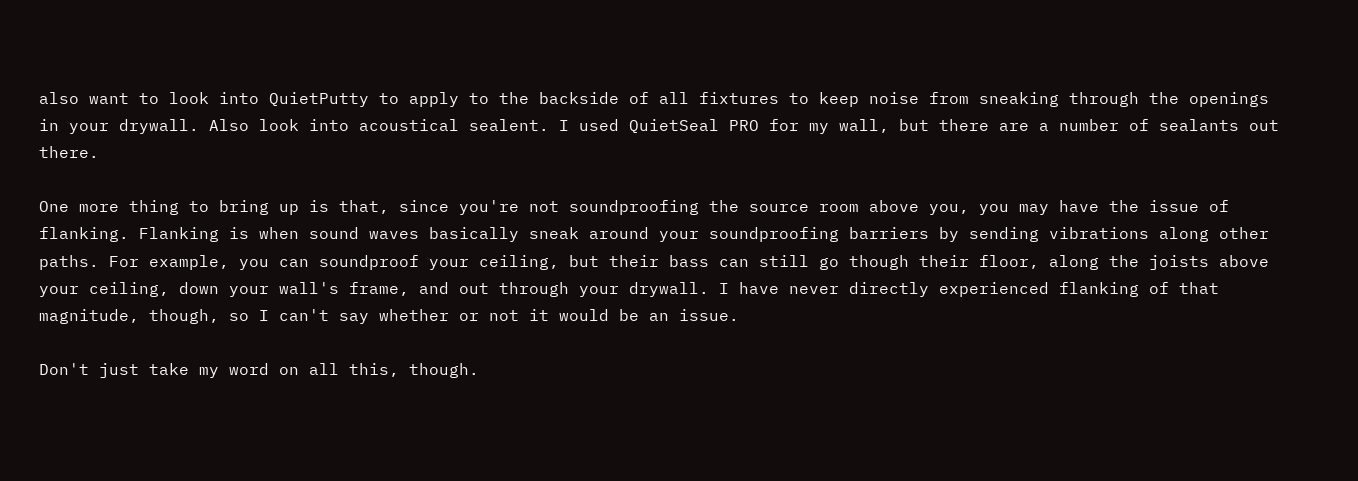also want to look into QuietPutty to apply to the backside of all fixtures to keep noise from sneaking through the openings in your drywall. Also look into acoustical sealent. I used QuietSeal PRO for my wall, but there are a number of sealants out there.

One more thing to bring up is that, since you're not soundproofing the source room above you, you may have the issue of flanking. Flanking is when sound waves basically sneak around your soundproofing barriers by sending vibrations along other paths. For example, you can soundproof your ceiling, but their bass can still go though their floor, along the joists above your ceiling, down your wall's frame, and out through your drywall. I have never directly experienced flanking of that magnitude, though, so I can't say whether or not it would be an issue.

Don't just take my word on all this, though.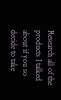Research all of the products I talked about if you so decide to take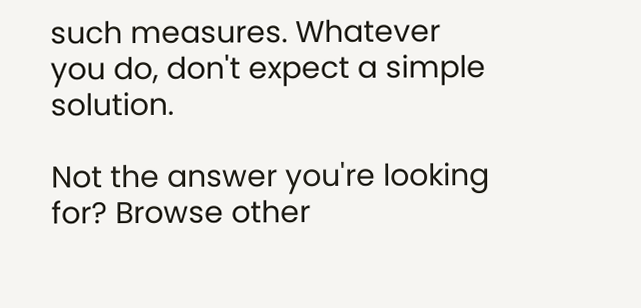such measures. Whatever you do, don't expect a simple solution.

Not the answer you're looking for? Browse other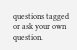questions tagged or ask your own question.